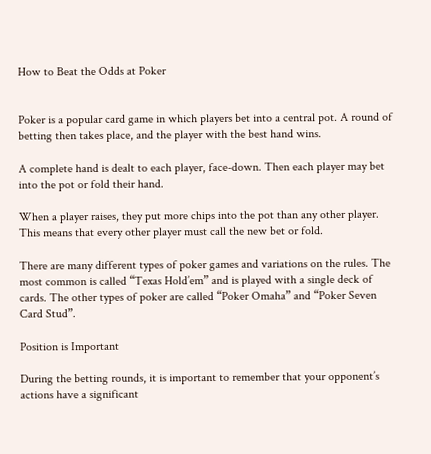How to Beat the Odds at Poker


Poker is a popular card game in which players bet into a central pot. A round of betting then takes place, and the player with the best hand wins.

A complete hand is dealt to each player, face-down. Then each player may bet into the pot or fold their hand.

When a player raises, they put more chips into the pot than any other player. This means that every other player must call the new bet or fold.

There are many different types of poker games and variations on the rules. The most common is called “Texas Hold’em” and is played with a single deck of cards. The other types of poker are called “Poker Omaha” and “Poker Seven Card Stud”.

Position is Important

During the betting rounds, it is important to remember that your opponent’s actions have a significant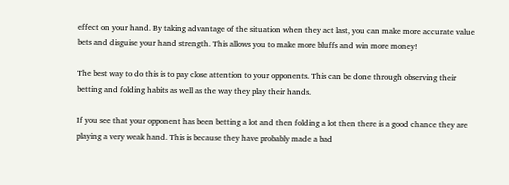effect on your hand. By taking advantage of the situation when they act last, you can make more accurate value bets and disguise your hand strength. This allows you to make more bluffs and win more money!

The best way to do this is to pay close attention to your opponents. This can be done through observing their betting and folding habits as well as the way they play their hands.

If you see that your opponent has been betting a lot and then folding a lot then there is a good chance they are playing a very weak hand. This is because they have probably made a bad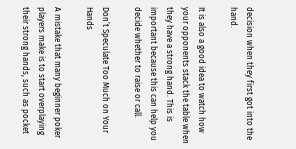decision when they first got into the hand.

It is also a good idea to watch how your opponents stack the table when they have a strong hand. This is important because this can help you decide whether to raise or call.

Don’t Speculate Too Much on Your Hands

A mistake that many beginner poker players make is to start overplaying their strong hands, such as pocket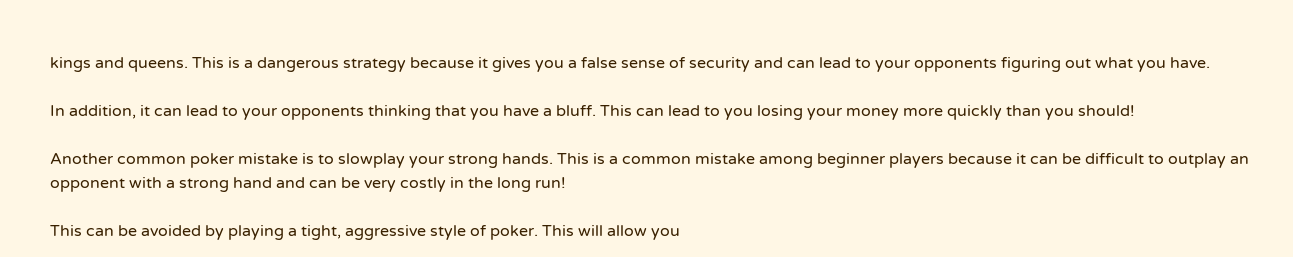kings and queens. This is a dangerous strategy because it gives you a false sense of security and can lead to your opponents figuring out what you have.

In addition, it can lead to your opponents thinking that you have a bluff. This can lead to you losing your money more quickly than you should!

Another common poker mistake is to slowplay your strong hands. This is a common mistake among beginner players because it can be difficult to outplay an opponent with a strong hand and can be very costly in the long run!

This can be avoided by playing a tight, aggressive style of poker. This will allow you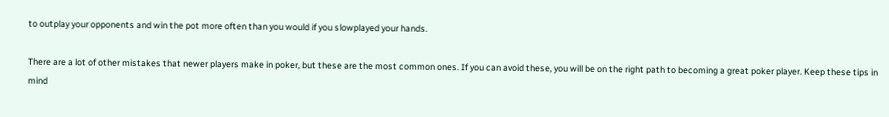to outplay your opponents and win the pot more often than you would if you slowplayed your hands.

There are a lot of other mistakes that newer players make in poker, but these are the most common ones. If you can avoid these, you will be on the right path to becoming a great poker player. Keep these tips in mind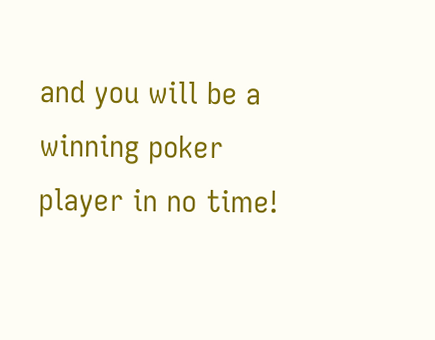and you will be a winning poker player in no time!